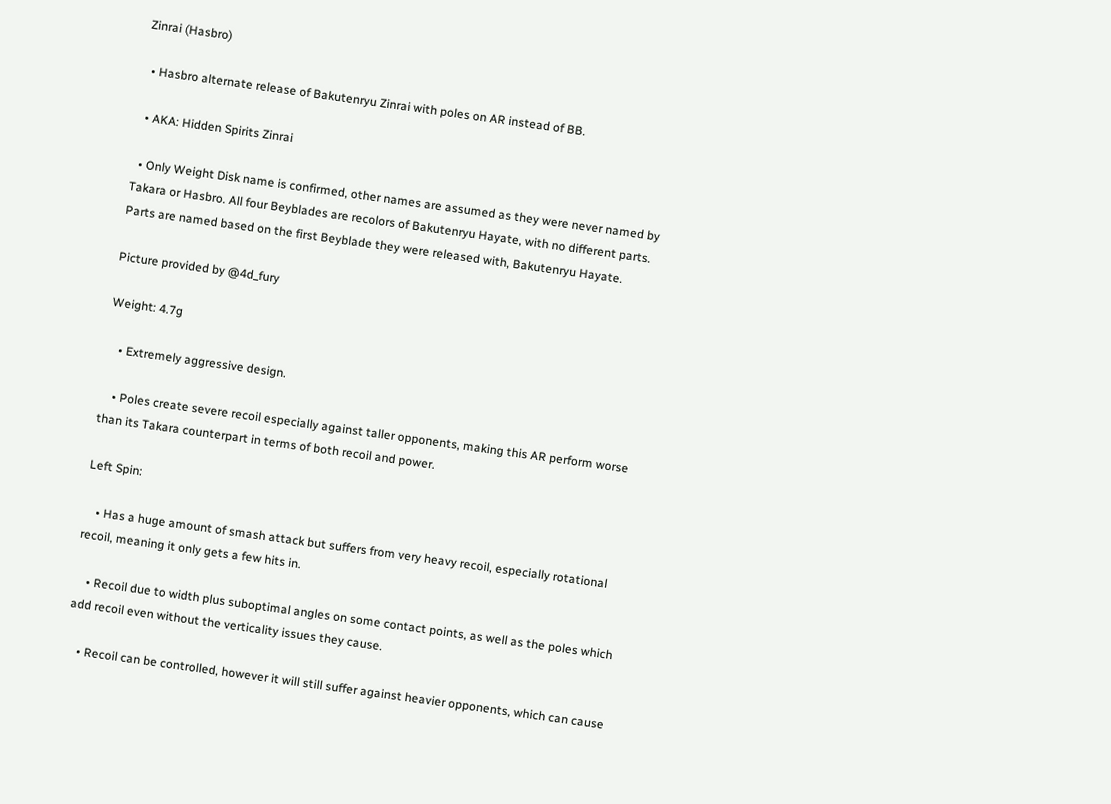Zinrai (Hasbro)

  • Hasbro alternate release of Bakutenryu Zinrai with poles on AR instead of BB.

  • AKA: Hidden Spirits Zinrai

  • Only Weight Disk name is confirmed, other names are assumed as they were never named by Takara or Hasbro. All four Beyblades are recolors of Bakutenryu Hayate, with no different parts. Parts are named based on the first Beyblade they were released with, Bakutenryu Hayate.

Picture provided by @4d_fury

Weight: 4.7g

    • Extremely aggressive design.

    • Poles create severe recoil especially against taller opponents, making this AR perform worse than its Takara counterpart in terms of both recoil and power.

Left Spin:

    • Has a huge amount of smash attack but suffers from very heavy recoil, especially rotational recoil, meaning it only gets a few hits in.

    • Recoil due to width plus suboptimal angles on some contact points, as well as the poles which add recoil even without the verticality issues they cause.

    • Recoil can be controlled, however it will still suffer against heavier opponents, which can cause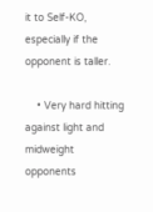it to Self-KO, especially if the opponent is taller.

    • Very hard hitting against light and midweight opponents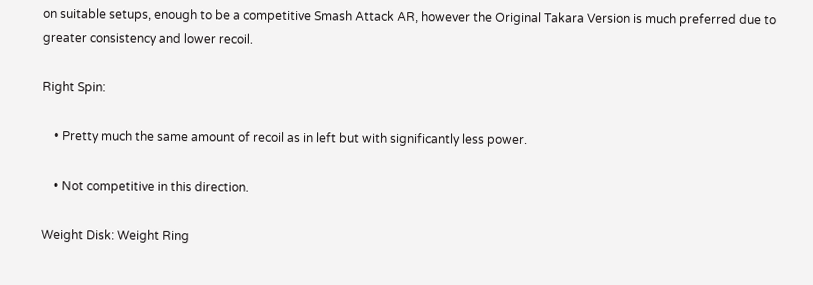on suitable setups, enough to be a competitive Smash Attack AR, however the Original Takara Version is much preferred due to greater consistency and lower recoil.

Right Spin:

    • Pretty much the same amount of recoil as in left but with significantly less power.

    • Not competitive in this direction.

Weight Disk: Weight Ring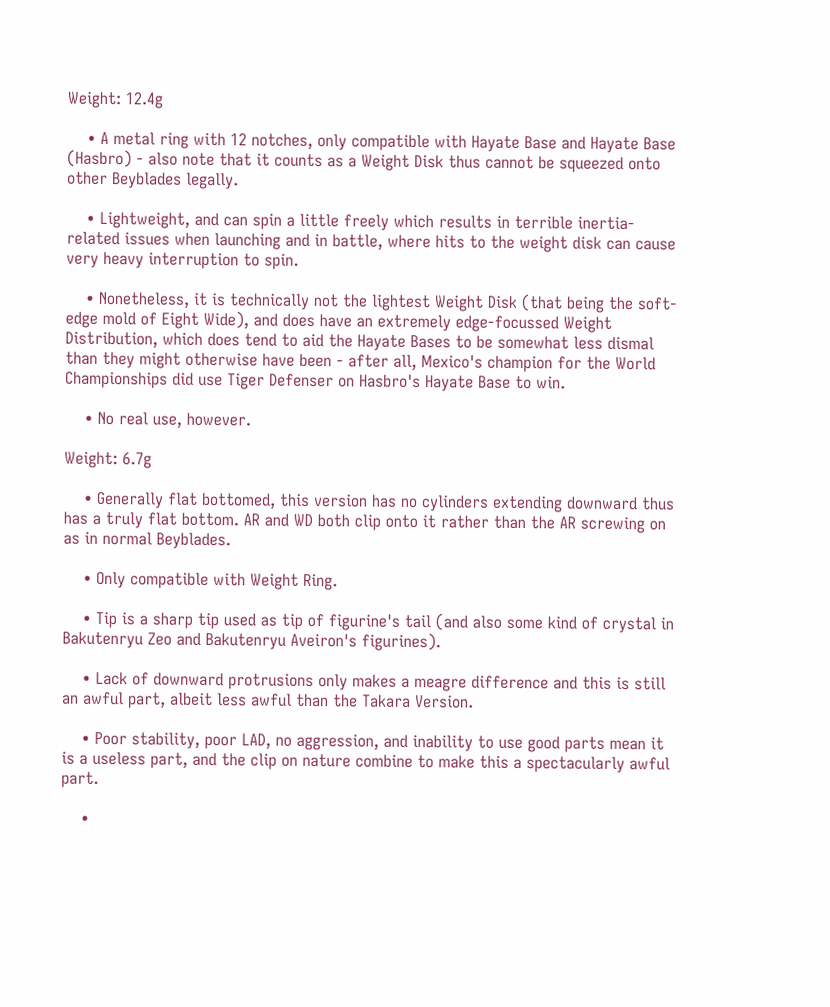Weight: 12.4g

    • A metal ring with 12 notches, only compatible with Hayate Base and Hayate Base (Hasbro) - also note that it counts as a Weight Disk thus cannot be squeezed onto other Beyblades legally.

    • Lightweight, and can spin a little freely which results in terrible inertia-related issues when launching and in battle, where hits to the weight disk can cause very heavy interruption to spin.

    • Nonetheless, it is technically not the lightest Weight Disk (that being the soft-edge mold of Eight Wide), and does have an extremely edge-focussed Weight Distribution, which does tend to aid the Hayate Bases to be somewhat less dismal than they might otherwise have been - after all, Mexico's champion for the World Championships did use Tiger Defenser on Hasbro's Hayate Base to win.

    • No real use, however.

Weight: 6.7g

    • Generally flat bottomed, this version has no cylinders extending downward thus has a truly flat bottom. AR and WD both clip onto it rather than the AR screwing on as in normal Beyblades.

    • Only compatible with Weight Ring.

    • Tip is a sharp tip used as tip of figurine's tail (and also some kind of crystal in Bakutenryu Zeo and Bakutenryu Aveiron's figurines).

    • Lack of downward protrusions only makes a meagre difference and this is still an awful part, albeit less awful than the Takara Version.

    • Poor stability, poor LAD, no aggression, and inability to use good parts mean it is a useless part, and the clip on nature combine to make this a spectacularly awful part.

    •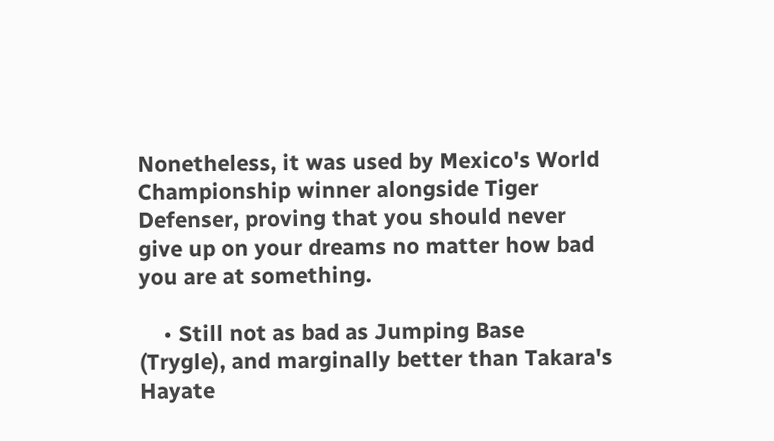Nonetheless, it was used by Mexico's World Championship winner alongside Tiger Defenser, proving that you should never give up on your dreams no matter how bad you are at something.

    • Still not as bad as Jumping Base (Trygle), and marginally better than Takara's Hayate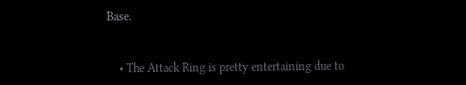Base.


    • The Attack Ring is pretty entertaining due to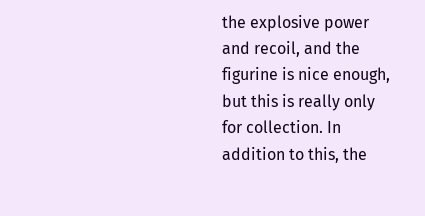the explosive power and recoil, and the figurine is nice enough, but this is really only for collection. In addition to this, the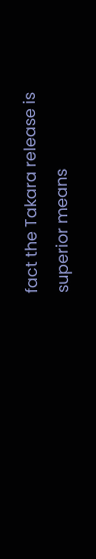fact the Takara release is superior means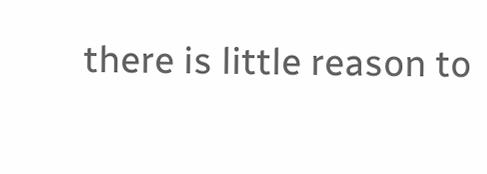there is little reason to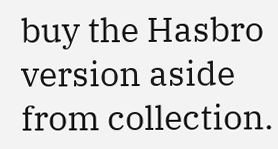buy the Hasbro version aside from collection.